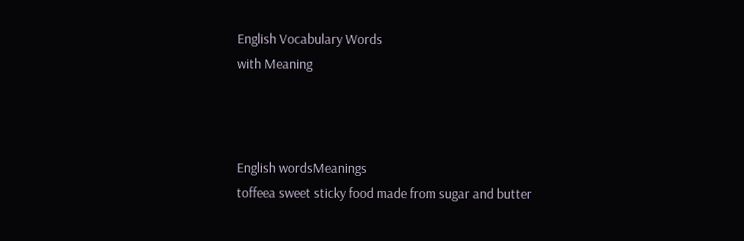English Vocabulary Words
with Meaning



English wordsMeanings
toffeea sweet sticky food made from sugar and butter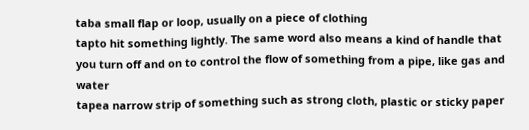taba small flap or loop, usually on a piece of clothing
tapto hit something lightly. The same word also means a kind of handle that you turn off and on to control the flow of something from a pipe, like gas and water
tapea narrow strip of something such as strong cloth, plastic or sticky paper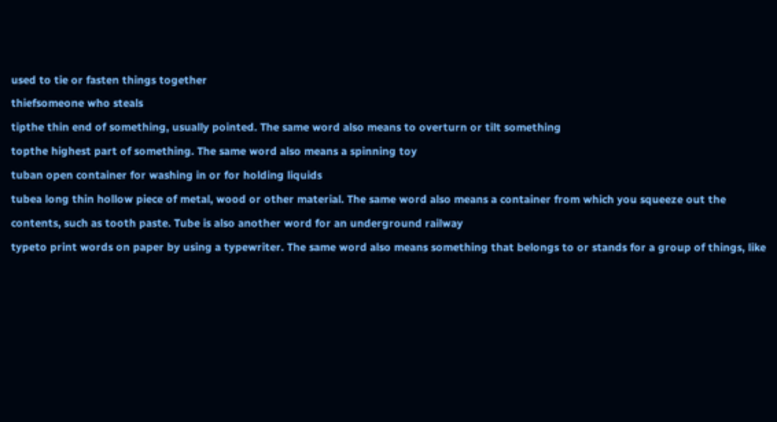used to tie or fasten things together
thiefsomeone who steals
tipthe thin end of something, usually pointed. The same word also means to overturn or tilt something
topthe highest part of something. The same word also means a spinning toy
tuban open container for washing in or for holding liquids
tubea long thin hollow piece of metal, wood or other material. The same word also means a container from which you squeeze out the contents, such as tooth paste. Tube is also another word for an underground railway
typeto print words on paper by using a typewriter. The same word also means something that belongs to or stands for a group of things, like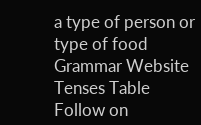a type of person or type of food
Grammar Website
Tenses Table
Follow on